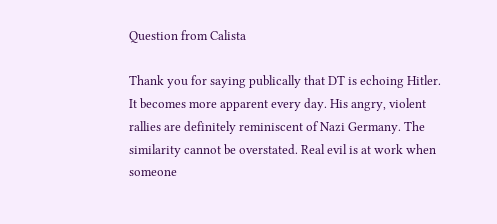Question from Calista

Thank you for saying publically that DT is echoing Hitler. It becomes more apparent every day. His angry, violent rallies are definitely reminiscent of Nazi Germany. The similarity cannot be overstated. Real evil is at work when someone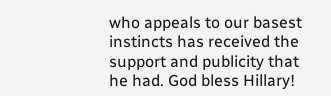who appeals to our basest instincts has received the support and publicity that he had. God bless Hillary!